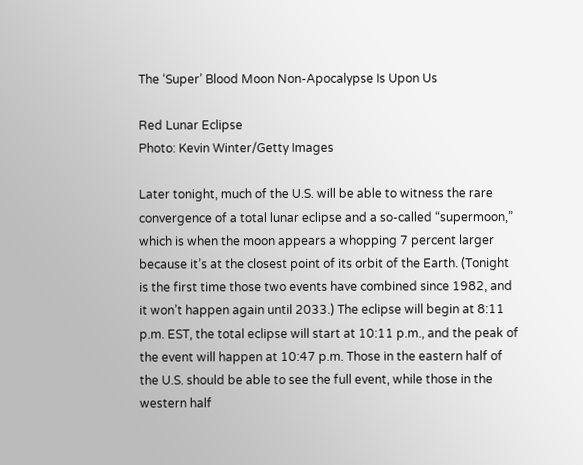The ‘Super’ Blood Moon Non-Apocalypse Is Upon Us

Red Lunar Eclipse
Photo: Kevin Winter/Getty Images

Later tonight, much of the U.S. will be able to witness the rare convergence of a total lunar eclipse and a so-called “supermoon,” which is when the moon appears a whopping 7 percent larger because it’s at the closest point of its orbit of the Earth. (Tonight is the first time those two events have combined since 1982, and it won’t happen again until 2033.) The eclipse will begin at 8:11 p.m. EST, the total eclipse will start at 10:11 p.m., and the peak of the event will happen at 10:47 p.m. Those in the eastern half of the U.S. should be able to see the full event, while those in the western half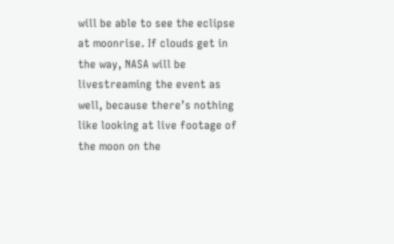will be able to see the eclipse at moonrise. If clouds get in the way, NASA will be livestreaming the event as well, because there’s nothing like looking at live footage of the moon on the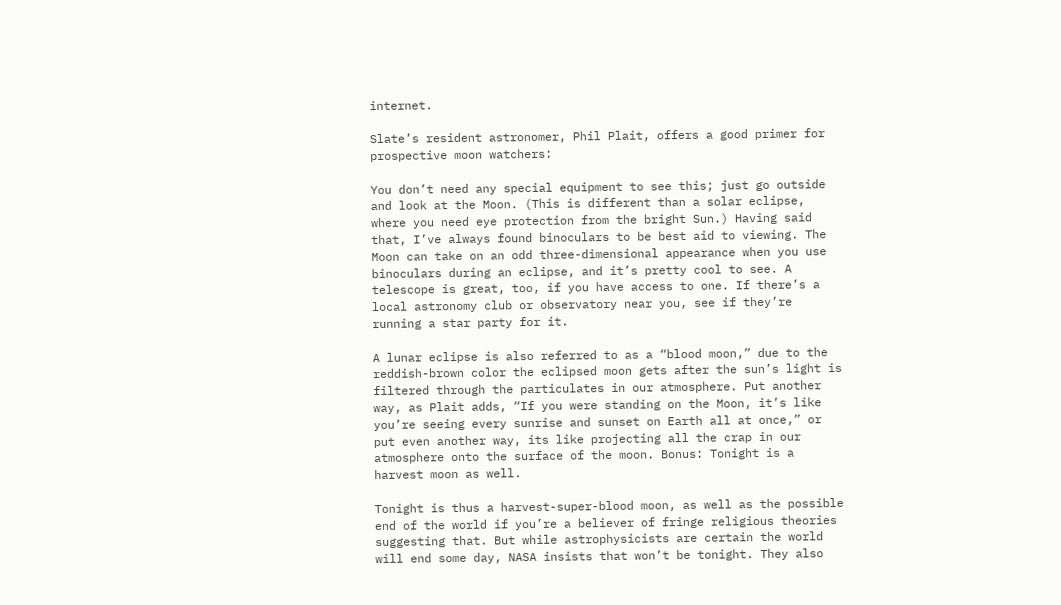internet.

Slate’s resident astronomer, Phil Plait, offers a good primer for prospective moon watchers:

You don’t need any special equipment to see this; just go outside and look at the Moon. (This is different than a solar eclipse, where you need eye protection from the bright Sun.) Having said that, I’ve always found binoculars to be best aid to viewing. The Moon can take on an odd three-dimensional appearance when you use binoculars during an eclipse, and it’s pretty cool to see. A telescope is great, too, if you have access to one. If there’s a local astronomy club or observatory near you, see if they’re running a star party for it.

A lunar eclipse is also referred to as a “blood moon,” due to the reddish-brown color the eclipsed moon gets after the sun’s light is filtered through the particulates in our atmosphere. Put another way, as Plait adds, “If you were standing on the Moon, it’s like you’re seeing every sunrise and sunset on Earth all at once,” or put even another way, its like projecting all the crap in our atmosphere onto the surface of the moon. Bonus: Tonight is a harvest moon as well.

Tonight is thus a harvest-super-blood moon, as well as the possible end of the world if you’re a believer of fringe religious theories suggesting that. But while astrophysicists are certain the world will end some day, NASA insists that won’t be tonight. They also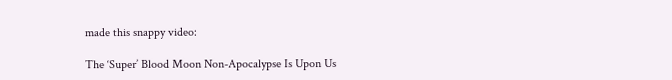made this snappy video:

The ‘Super’ Blood Moon Non-Apocalypse Is Upon Us